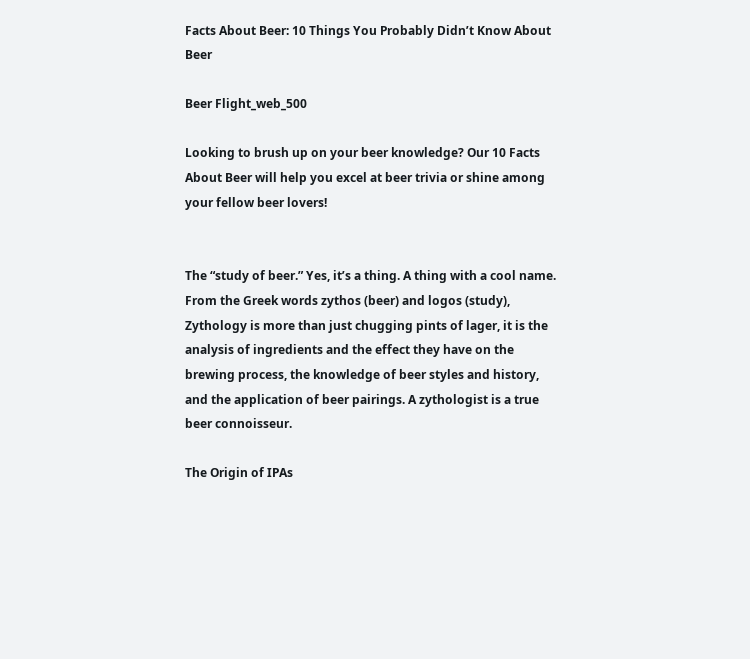Facts About Beer: 10 Things You Probably Didn’t Know About Beer

Beer Flight_web_500

Looking to brush up on your beer knowledge? Our 10 Facts About Beer will help you excel at beer trivia or shine among your fellow beer lovers!


The “study of beer.” Yes, it’s a thing. A thing with a cool name. From the Greek words zythos (beer) and logos (study), Zythology is more than just chugging pints of lager, it is the analysis of ingredients and the effect they have on the brewing process, the knowledge of beer styles and history, and the application of beer pairings. A zythologist is a true beer connoisseur.

The Origin of IPAs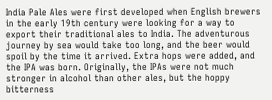India Pale Ales were first developed when English brewers in the early 19th century were looking for a way to export their traditional ales to India. The adventurous journey by sea would take too long, and the beer would spoil by the time it arrived. Extra hops were added, and the IPA was born. Originally, the IPAs were not much stronger in alcohol than other ales, but the hoppy bitterness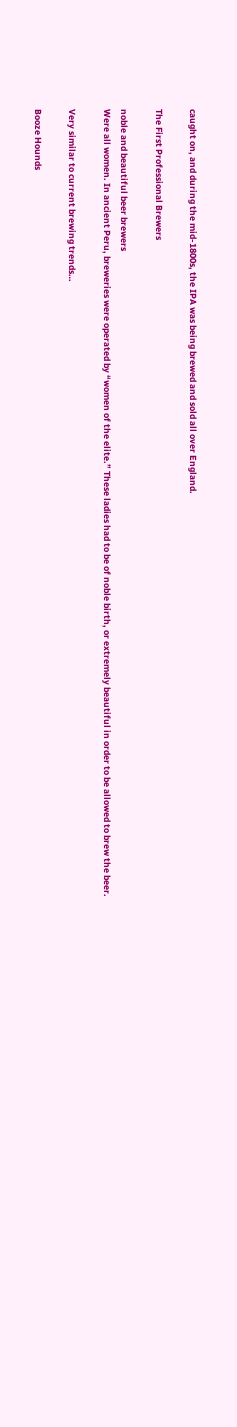caught on, and during the mid-1800s, the IPA was being brewed and sold all over England.

The First Professional Brewers

noble and beautiful beer brewers
Were all women. In ancient Peru, breweries were operated by “women of the elite.” These ladies had to be of noble birth, or extremely beautiful in order to be allowed to brew the beer.

Very similar to current brewing trends…

Booze Hounds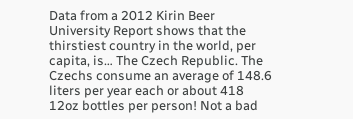Data from a 2012 Kirin Beer University Report shows that the thirstiest country in the world, per capita, is… The Czech Republic. The Czechs consume an average of 148.6 liters per year each or about 418 12oz bottles per person! Not a bad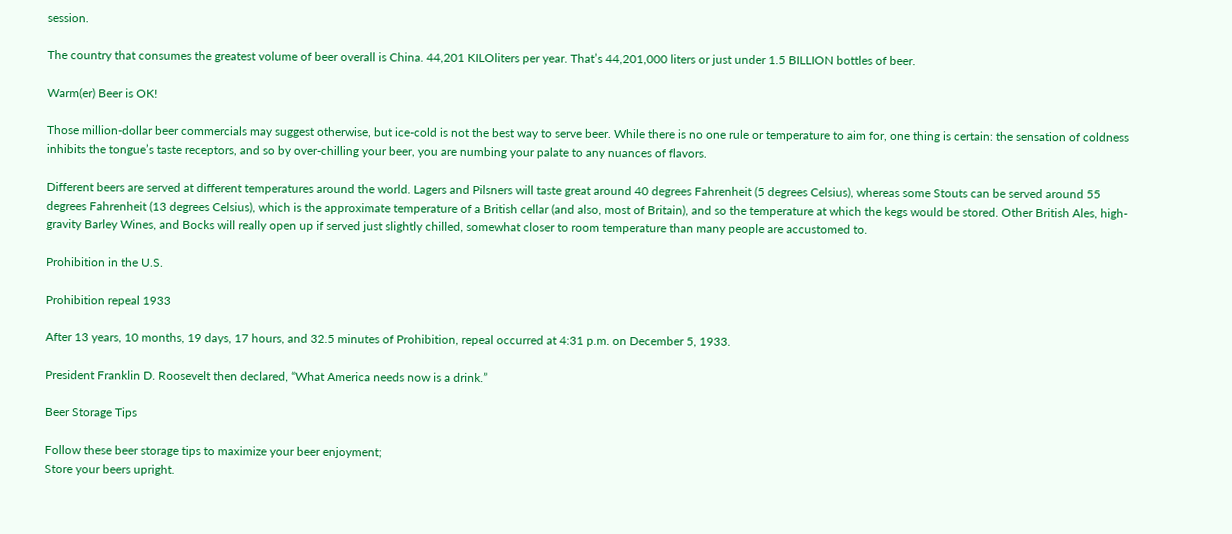session.

The country that consumes the greatest volume of beer overall is China. 44,201 KILOliters per year. That’s 44,201,000 liters or just under 1.5 BILLION bottles of beer.

Warm(er) Beer is OK!

Those million-dollar beer commercials may suggest otherwise, but ice-cold is not the best way to serve beer. While there is no one rule or temperature to aim for, one thing is certain: the sensation of coldness inhibits the tongue’s taste receptors, and so by over-chilling your beer, you are numbing your palate to any nuances of flavors.

Different beers are served at different temperatures around the world. Lagers and Pilsners will taste great around 40 degrees Fahrenheit (5 degrees Celsius), whereas some Stouts can be served around 55 degrees Fahrenheit (13 degrees Celsius), which is the approximate temperature of a British cellar (and also, most of Britain), and so the temperature at which the kegs would be stored. Other British Ales, high-gravity Barley Wines, and Bocks will really open up if served just slightly chilled, somewhat closer to room temperature than many people are accustomed to.

Prohibition in the U.S.

Prohibition repeal 1933

After 13 years, 10 months, 19 days, 17 hours, and 32.5 minutes of Prohibition, repeal occurred at 4:31 p.m. on December 5, 1933.

President Franklin D. Roosevelt then declared, “What America needs now is a drink.”

Beer Storage Tips

Follow these beer storage tips to maximize your beer enjoyment;
Store your beers upright.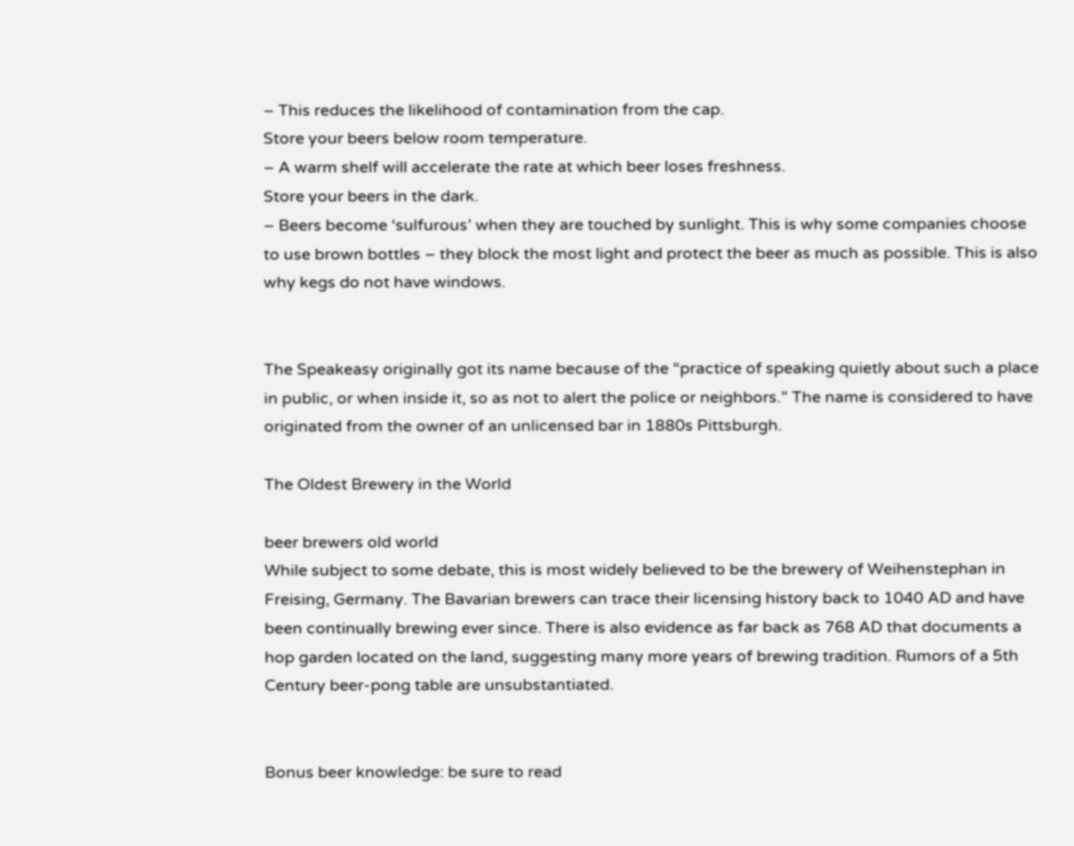– This reduces the likelihood of contamination from the cap.
Store your beers below room temperature.
– A warm shelf will accelerate the rate at which beer loses freshness.
Store your beers in the dark.
– Beers become ‘sulfurous’ when they are touched by sunlight. This is why some companies choose to use brown bottles – they block the most light and protect the beer as much as possible. This is also why kegs do not have windows.


The Speakeasy originally got its name because of the “practice of speaking quietly about such a place in public, or when inside it, so as not to alert the police or neighbors.” The name is considered to have originated from the owner of an unlicensed bar in 1880s Pittsburgh.

The Oldest Brewery in the World

beer brewers old world
While subject to some debate, this is most widely believed to be the brewery of Weihenstephan in Freising, Germany. The Bavarian brewers can trace their licensing history back to 1040 AD and have been continually brewing ever since. There is also evidence as far back as 768 AD that documents a hop garden located on the land, suggesting many more years of brewing tradition. Rumors of a 5th Century beer-pong table are unsubstantiated.


Bonus beer knowledge: be sure to read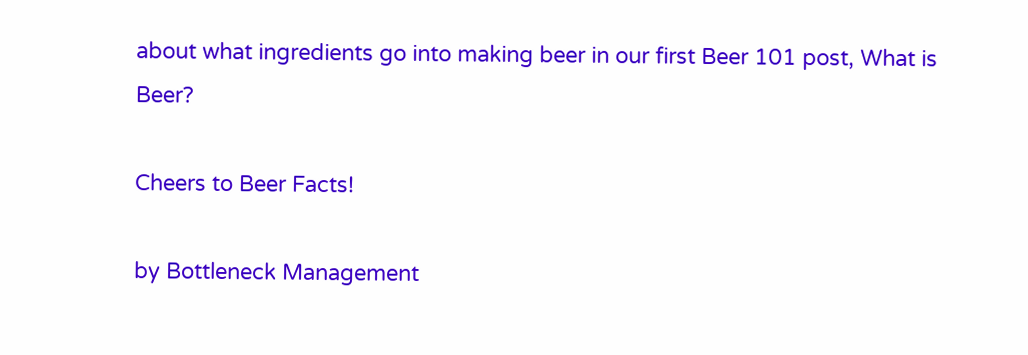about what ingredients go into making beer in our first Beer 101 post, What is Beer?

Cheers to Beer Facts!

by Bottleneck Management